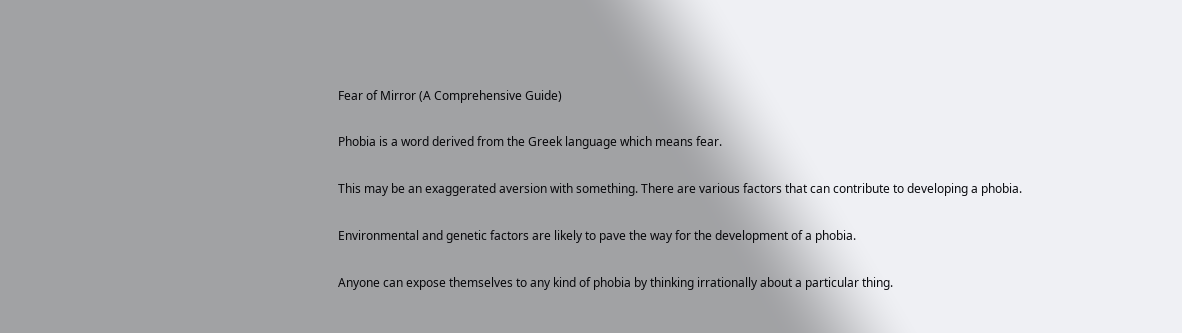Fear of Mirror (A Comprehensive Guide)

Phobia is a word derived from the Greek language which means fear.

This may be an exaggerated aversion with something. There are various factors that can contribute to developing a phobia.

Environmental and genetic factors are likely to pave the way for the development of a phobia.

Anyone can expose themselves to any kind of phobia by thinking irrationally about a particular thing.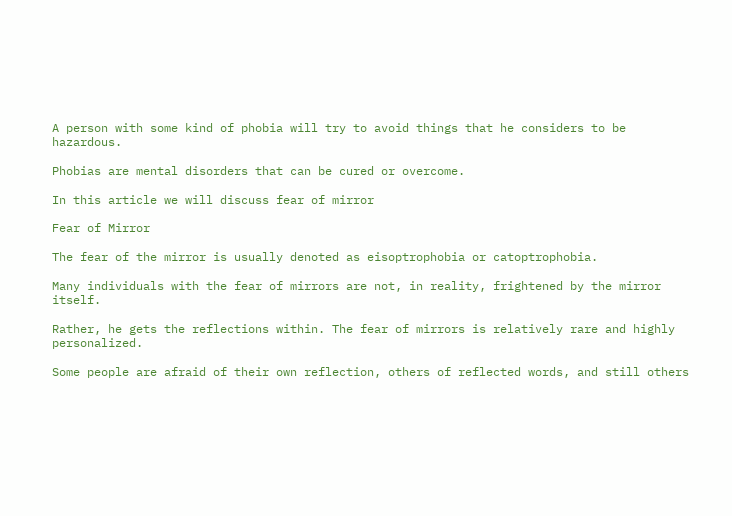A person with some kind of phobia will try to avoid things that he considers to be hazardous.

Phobias are mental disorders that can be cured or overcome.

In this article we will discuss fear of mirror

Fear of Mirror

The fear of the mirror is usually denoted as eisoptrophobia or catoptrophobia.

Many individuals with the fear of mirrors are not, in reality, frightened by the mirror itself.

Rather, he gets the reflections within. The fear of mirrors is relatively rare and highly personalized.

Some people are afraid of their own reflection, others of reflected words, and still others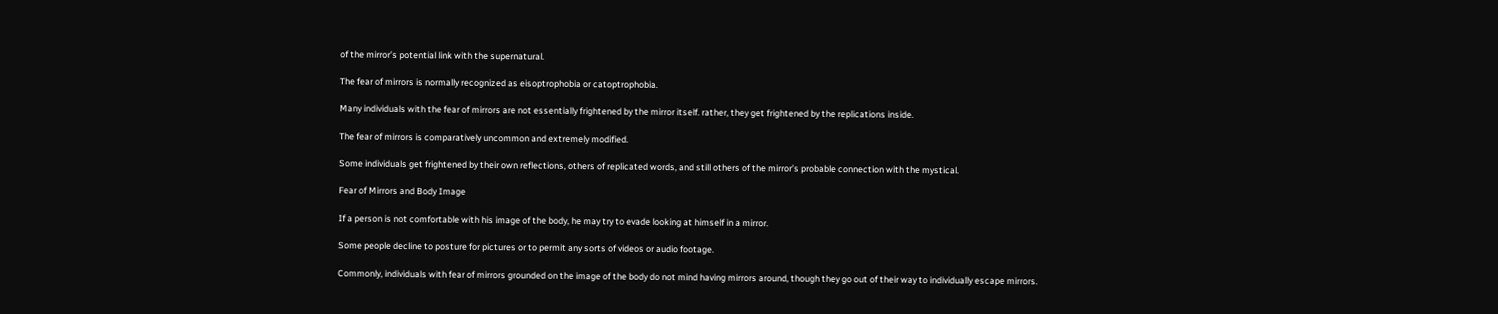of the mirror’s potential link with the supernatural.

The fear of mirrors is normally recognized as eisoptrophobia or catoptrophobia.

Many individuals with the fear of mirrors are not essentially frightened by the mirror itself. rather, they get frightened by the replications inside.

The fear of mirrors is comparatively uncommon and extremely modified.

Some individuals get frightened by their own reflections, others of replicated words, and still others of the mirror’s probable connection with the mystical.

Fear of Mirrors and Body Image

If a person is not comfortable with his image of the body, he may try to evade looking at himself in a mirror.

Some people decline to posture for pictures or to permit any sorts of videos or audio footage.

Commonly, individuals with fear of mirrors grounded on the image of the body do not mind having mirrors around, though they go out of their way to individually escape mirrors.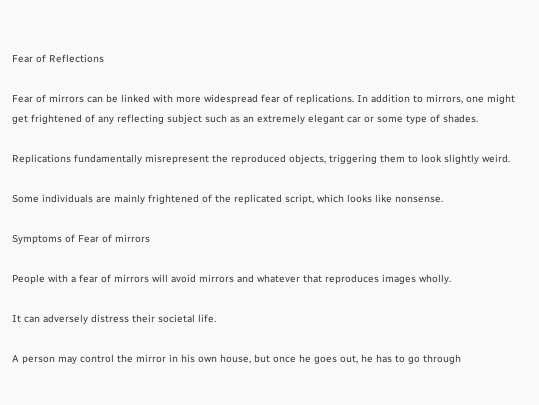Fear of Reflections

Fear of mirrors can be linked with more widespread fear of replications. In addition to mirrors, one might get frightened of any reflecting subject such as an extremely elegant car or some type of shades.

Replications fundamentally misrepresent the reproduced objects, triggering them to look slightly weird.

Some individuals are mainly frightened of the replicated script, which looks like nonsense.

Symptoms of Fear of mirrors

People with a fear of mirrors will avoid mirrors and whatever that reproduces images wholly.

It can adversely distress their societal life.

A person may control the mirror in his own house, but once he goes out, he has to go through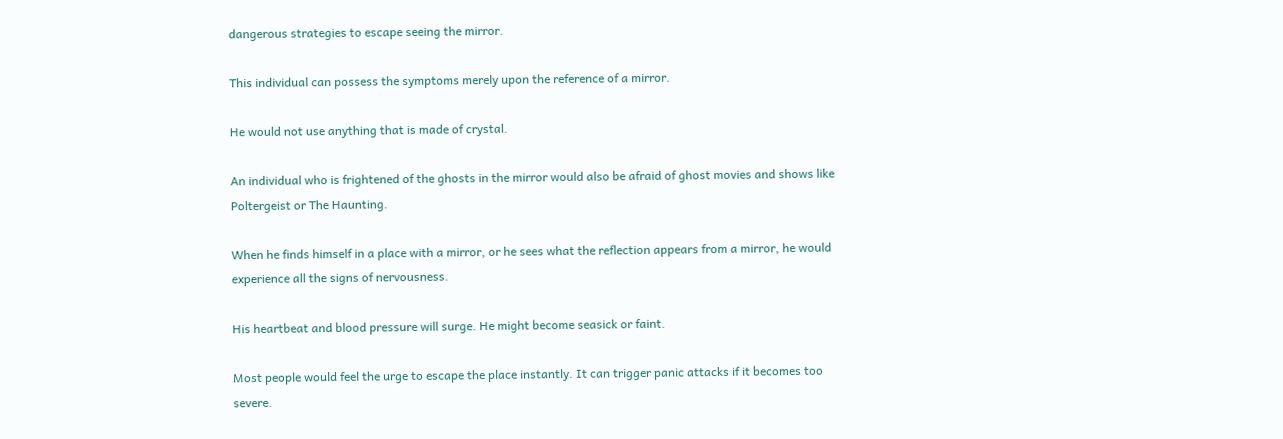dangerous strategies to escape seeing the mirror.

This individual can possess the symptoms merely upon the reference of a mirror.

He would not use anything that is made of crystal.

An individual who is frightened of the ghosts in the mirror would also be afraid of ghost movies and shows like Poltergeist or The Haunting.

When he finds himself in a place with a mirror, or he sees what the reflection appears from a mirror, he would experience all the signs of nervousness.

His heartbeat and blood pressure will surge. He might become seasick or faint.

Most people would feel the urge to escape the place instantly. It can trigger panic attacks if it becomes too severe.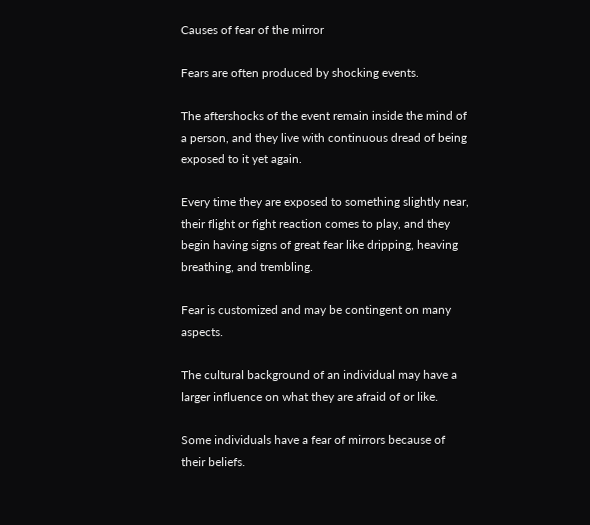Causes of fear of the mirror

Fears are often produced by shocking events.

The aftershocks of the event remain inside the mind of a person, and they live with continuous dread of being exposed to it yet again.

Every time they are exposed to something slightly near, their flight or fight reaction comes to play, and they begin having signs of great fear like dripping, heaving breathing, and trembling.

Fear is customized and may be contingent on many aspects.

The cultural background of an individual may have a larger influence on what they are afraid of or like.

Some individuals have a fear of mirrors because of their beliefs.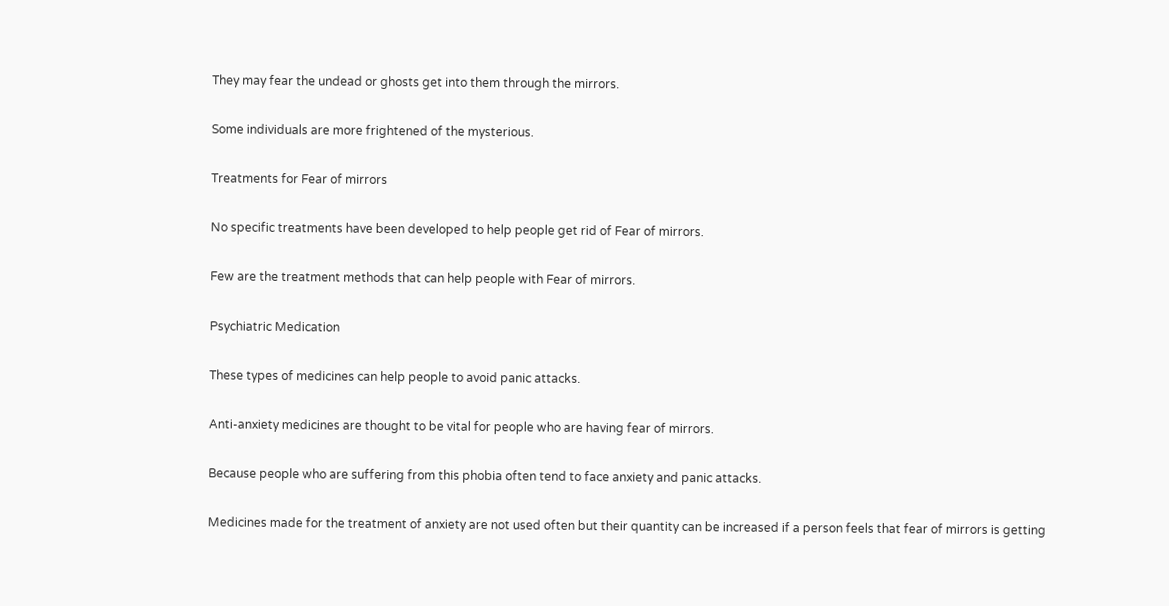They may fear the undead or ghosts get into them through the mirrors.

Some individuals are more frightened of the mysterious.

Treatments for Fear of mirrors

No specific treatments have been developed to help people get rid of Fear of mirrors.

Few are the treatment methods that can help people with Fear of mirrors.

Psychiatric Medication

These types of medicines can help people to avoid panic attacks.

Anti-anxiety medicines are thought to be vital for people who are having fear of mirrors.

Because people who are suffering from this phobia often tend to face anxiety and panic attacks.

Medicines made for the treatment of anxiety are not used often but their quantity can be increased if a person feels that fear of mirrors is getting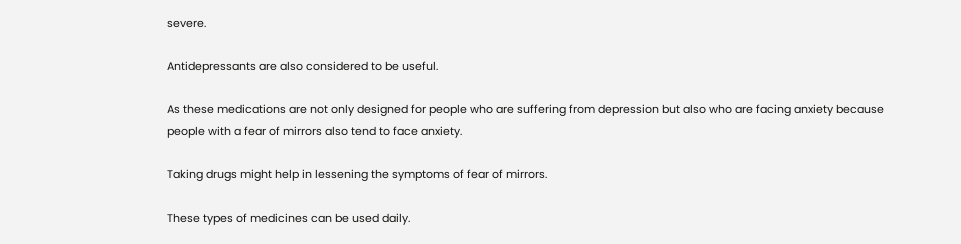severe.

Antidepressants are also considered to be useful.

As these medications are not only designed for people who are suffering from depression but also who are facing anxiety because people with a fear of mirrors also tend to face anxiety.

Taking drugs might help in lessening the symptoms of fear of mirrors.

These types of medicines can be used daily.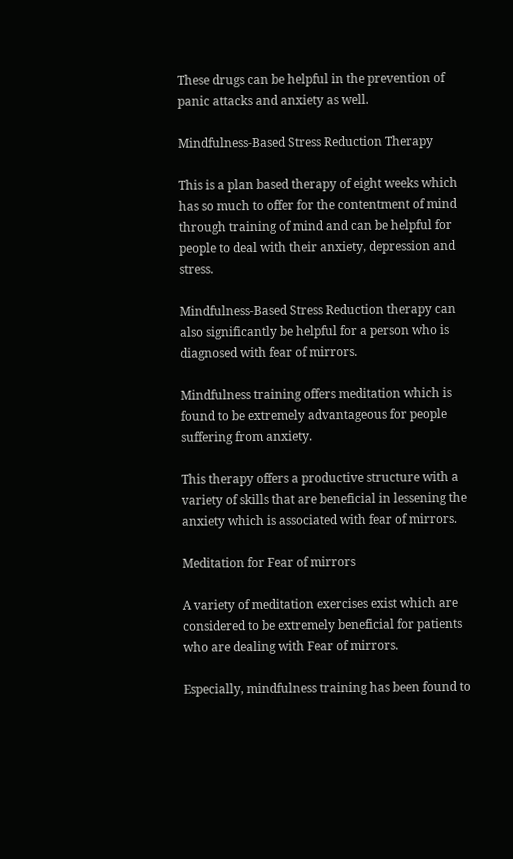These drugs can be helpful in the prevention of panic attacks and anxiety as well.

Mindfulness-Based Stress Reduction Therapy

This is a plan based therapy of eight weeks which has so much to offer for the contentment of mind through training of mind and can be helpful for people to deal with their anxiety, depression and stress.

Mindfulness-Based Stress Reduction therapy can also significantly be helpful for a person who is diagnosed with fear of mirrors.

Mindfulness training offers meditation which is found to be extremely advantageous for people suffering from anxiety.

This therapy offers a productive structure with a variety of skills that are beneficial in lessening the anxiety which is associated with fear of mirrors.

Meditation for Fear of mirrors

A variety of meditation exercises exist which are considered to be extremely beneficial for patients who are dealing with Fear of mirrors.

Especially, mindfulness training has been found to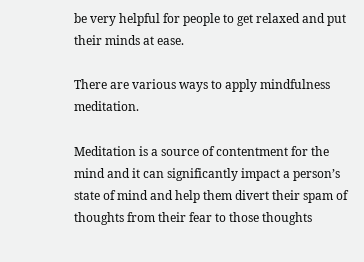be very helpful for people to get relaxed and put their minds at ease.

There are various ways to apply mindfulness meditation.

Meditation is a source of contentment for the mind and it can significantly impact a person’s state of mind and help them divert their spam of thoughts from their fear to those thoughts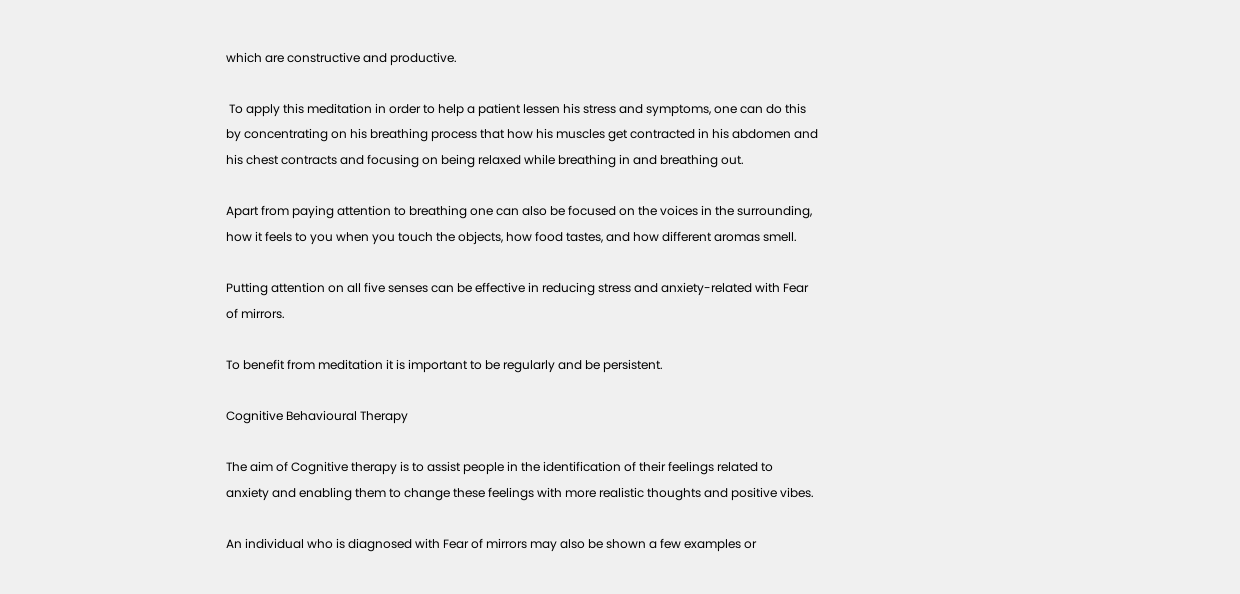which are constructive and productive.

 To apply this meditation in order to help a patient lessen his stress and symptoms, one can do this by concentrating on his breathing process that how his muscles get contracted in his abdomen and his chest contracts and focusing on being relaxed while breathing in and breathing out.

Apart from paying attention to breathing one can also be focused on the voices in the surrounding, how it feels to you when you touch the objects, how food tastes, and how different aromas smell.

Putting attention on all five senses can be effective in reducing stress and anxiety-related with Fear of mirrors.

To benefit from meditation it is important to be regularly and be persistent.

Cognitive Behavioural Therapy

The aim of Cognitive therapy is to assist people in the identification of their feelings related to anxiety and enabling them to change these feelings with more realistic thoughts and positive vibes.

An individual who is diagnosed with Fear of mirrors may also be shown a few examples or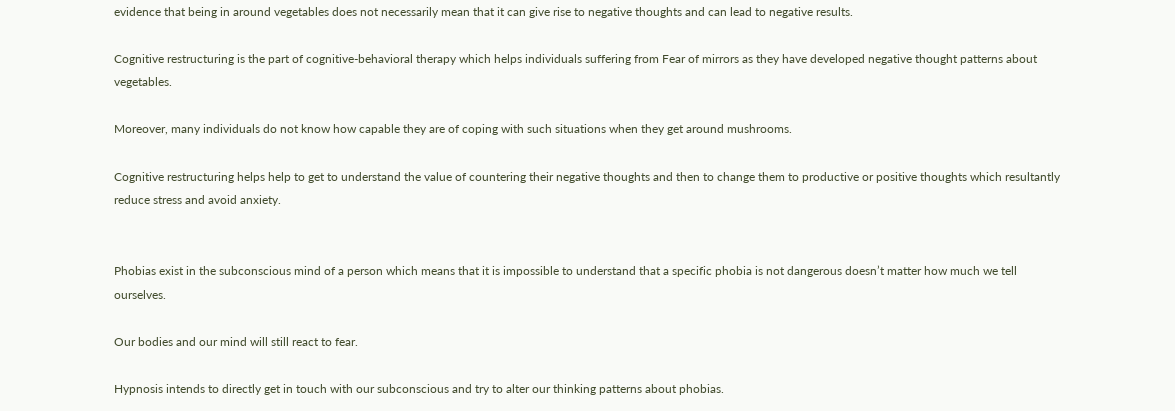evidence that being in around vegetables does not necessarily mean that it can give rise to negative thoughts and can lead to negative results.

Cognitive restructuring is the part of cognitive-behavioral therapy which helps individuals suffering from Fear of mirrors as they have developed negative thought patterns about vegetables.

Moreover, many individuals do not know how capable they are of coping with such situations when they get around mushrooms.

Cognitive restructuring helps help to get to understand the value of countering their negative thoughts and then to change them to productive or positive thoughts which resultantly reduce stress and avoid anxiety.


Phobias exist in the subconscious mind of a person which means that it is impossible to understand that a specific phobia is not dangerous doesn’t matter how much we tell ourselves.

Our bodies and our mind will still react to fear.

Hypnosis intends to directly get in touch with our subconscious and try to alter our thinking patterns about phobias.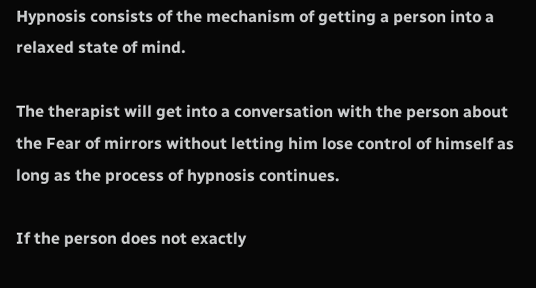Hypnosis consists of the mechanism of getting a person into a relaxed state of mind.

The therapist will get into a conversation with the person about the Fear of mirrors without letting him lose control of himself as long as the process of hypnosis continues.

If the person does not exactly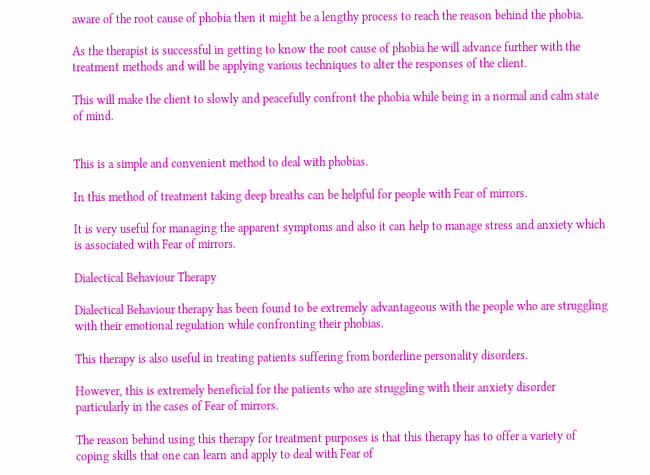aware of the root cause of phobia then it might be a lengthy process to reach the reason behind the phobia.

As the therapist is successful in getting to know the root cause of phobia he will advance further with the treatment methods and will be applying various techniques to alter the responses of the client.

This will make the client to slowly and peacefully confront the phobia while being in a normal and calm state of mind.


This is a simple and convenient method to deal with phobias.

In this method of treatment taking deep breaths can be helpful for people with Fear of mirrors.

It is very useful for managing the apparent symptoms and also it can help to manage stress and anxiety which is associated with Fear of mirrors.

Dialectical Behaviour Therapy

Dialectical Behaviour therapy has been found to be extremely advantageous with the people who are struggling with their emotional regulation while confronting their phobias.

This therapy is also useful in treating patients suffering from borderline personality disorders.

However, this is extremely beneficial for the patients who are struggling with their anxiety disorder particularly in the cases of Fear of mirrors.

The reason behind using this therapy for treatment purposes is that this therapy has to offer a variety of coping skills that one can learn and apply to deal with Fear of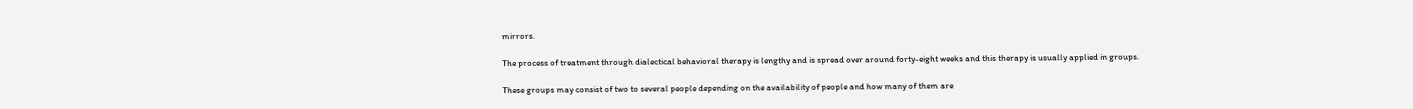mirrors.

The process of treatment through dialectical behavioral therapy is lengthy and is spread over around forty-eight weeks and this therapy is usually applied in groups.

These groups may consist of two to several people depending on the availability of people and how many of them are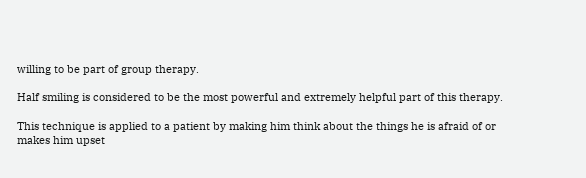willing to be part of group therapy.

Half smiling is considered to be the most powerful and extremely helpful part of this therapy.

This technique is applied to a patient by making him think about the things he is afraid of or makes him upset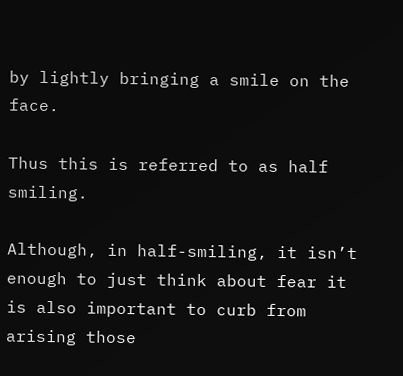by lightly bringing a smile on the face.

Thus this is referred to as half smiling.

Although, in half-smiling, it isn’t enough to just think about fear it is also important to curb from arising those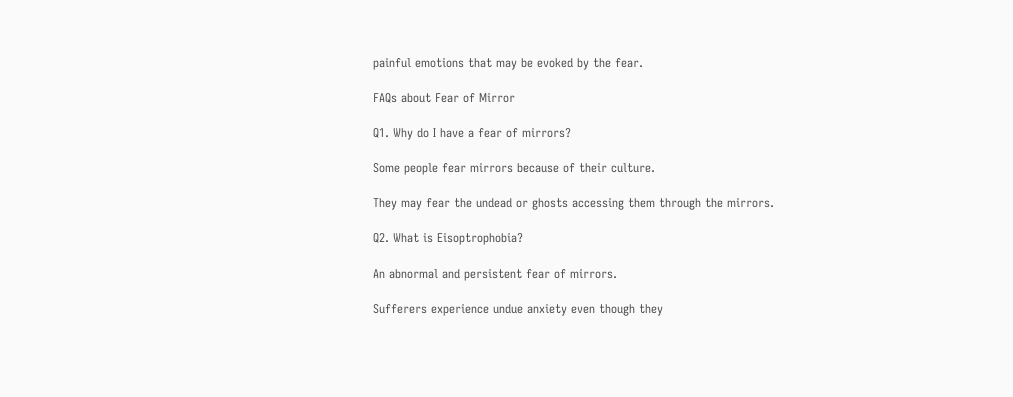painful emotions that may be evoked by the fear.

FAQs about Fear of Mirror

Q1. Why do I have a fear of mirrors?

Some people fear mirrors because of their culture.

They may fear the undead or ghosts accessing them through the mirrors.

Q2. What is Eisoptrophobia?

An abnormal and persistent fear of mirrors.

Sufferers experience undue anxiety even though they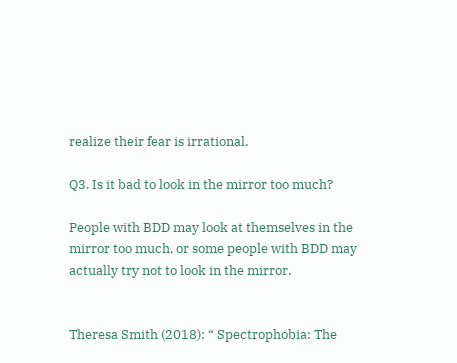realize their fear is irrational.

Q3. Is it bad to look in the mirror too much?

People with BDD may look at themselves in the mirror too much, or some people with BDD may actually try not to look in the mirror.


Theresa Smith (2018): “ Spectrophobia: The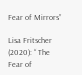Fear of Mirrors”

Lisa Fritscher (2020): “ The Fear of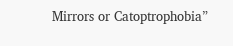Mirrors or Catoptrophobia”